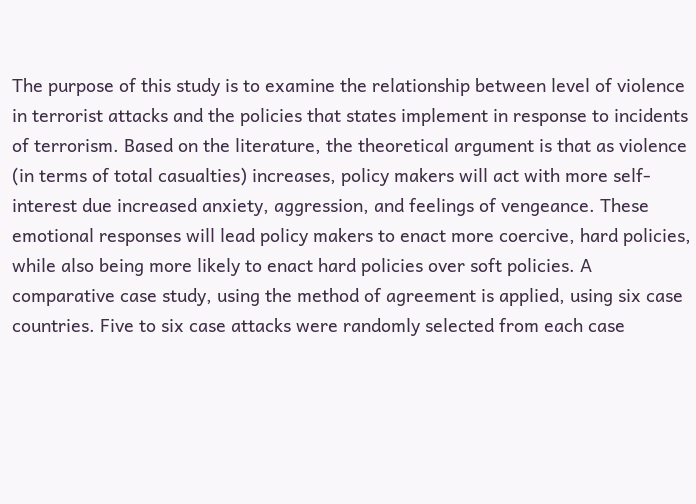The purpose of this study is to examine the relationship between level of violence in terrorist attacks and the policies that states implement in response to incidents of terrorism. Based on the literature, the theoretical argument is that as violence (in terms of total casualties) increases, policy makers will act with more self-interest due increased anxiety, aggression, and feelings of vengeance. These emotional responses will lead policy makers to enact more coercive, hard policies, while also being more likely to enact hard policies over soft policies. A comparative case study, using the method of agreement is applied, using six case countries. Five to six case attacks were randomly selected from each case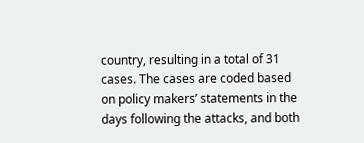country, resulting in a total of 31 cases. The cases are coded based on policy makers’ statements in the days following the attacks, and both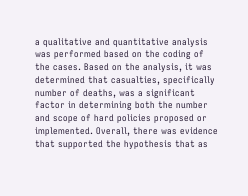a qualitative and quantitative analysis was performed based on the coding of the cases. Based on the analysis, it was determined that casualties, specifically number of deaths, was a significant factor in determining both the number and scope of hard policies proposed or implemented. Overall, there was evidence that supported the hypothesis that as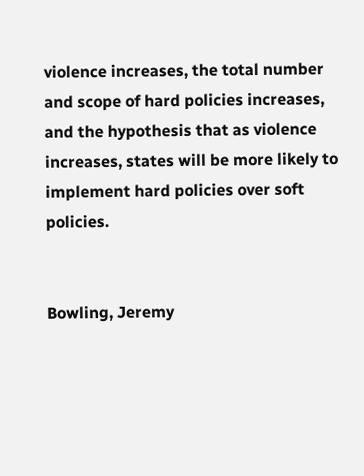violence increases, the total number and scope of hard policies increases, and the hypothesis that as violence increases, states will be more likely to implement hard policies over soft policies.


Bowling, Jeremy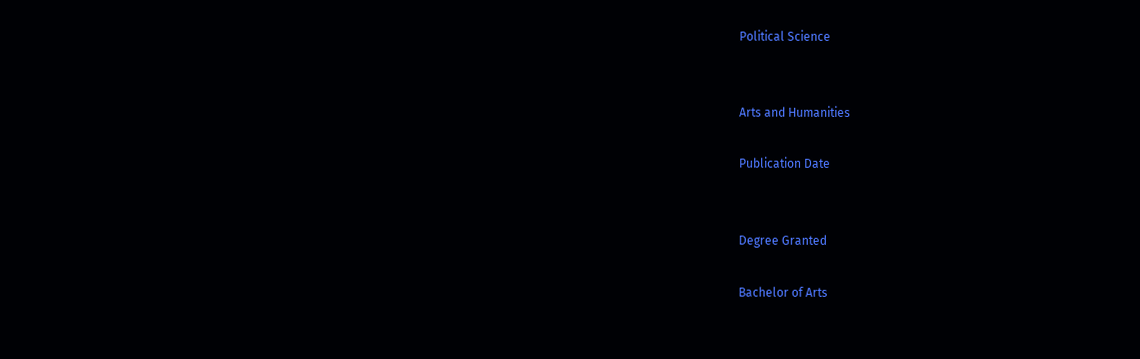Political Science


Arts and Humanities

Publication Date


Degree Granted

Bachelor of Arts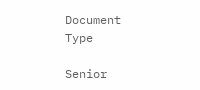Document Type

Senior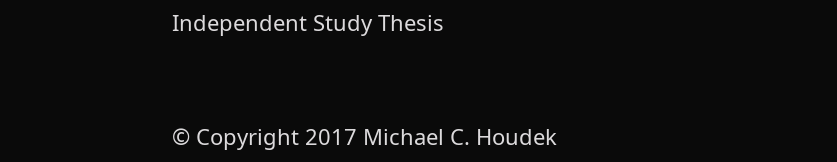Independent Study Thesis



© Copyright 2017 Michael C. Houdek